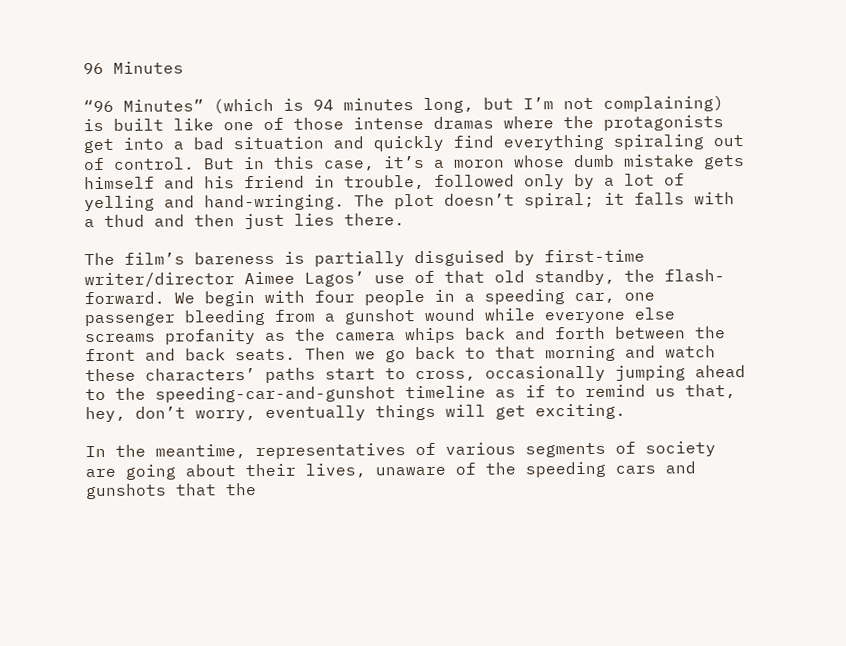96 Minutes

“96 Minutes” (which is 94 minutes long, but I’m not complaining) is built like one of those intense dramas where the protagonists get into a bad situation and quickly find everything spiraling out of control. But in this case, it’s a moron whose dumb mistake gets himself and his friend in trouble, followed only by a lot of yelling and hand-wringing. The plot doesn’t spiral; it falls with a thud and then just lies there.

The film’s bareness is partially disguised by first-time writer/director Aimee Lagos’ use of that old standby, the flash-forward. We begin with four people in a speeding car, one passenger bleeding from a gunshot wound while everyone else screams profanity as the camera whips back and forth between the front and back seats. Then we go back to that morning and watch these characters’ paths start to cross, occasionally jumping ahead to the speeding-car-and-gunshot timeline as if to remind us that, hey, don’t worry, eventually things will get exciting.

In the meantime, representatives of various segments of society are going about their lives, unaware of the speeding cars and gunshots that the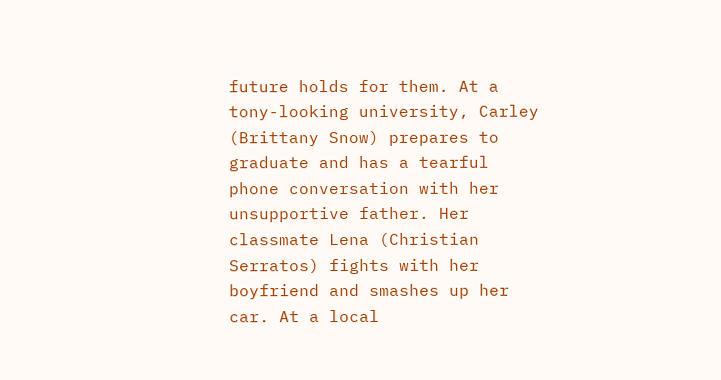future holds for them. At a tony-looking university, Carley (Brittany Snow) prepares to graduate and has a tearful phone conversation with her unsupportive father. Her classmate Lena (Christian Serratos) fights with her boyfriend and smashes up her car. At a local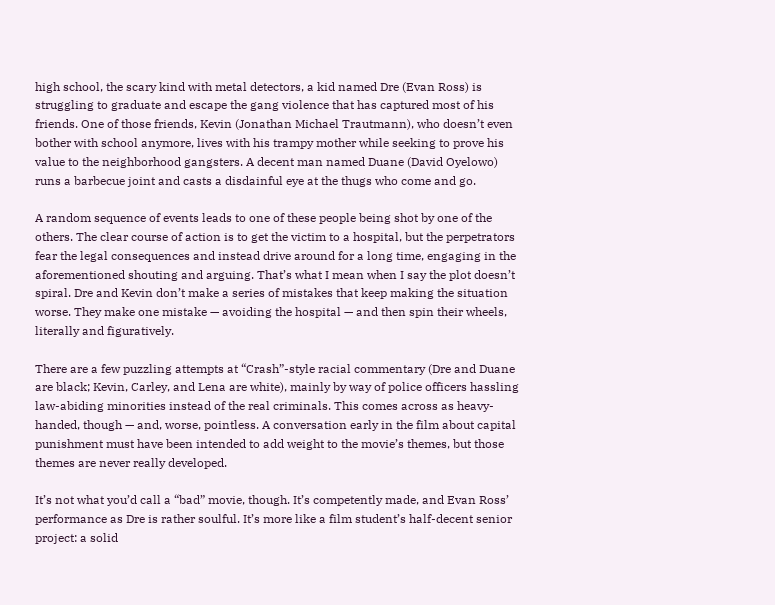high school, the scary kind with metal detectors, a kid named Dre (Evan Ross) is struggling to graduate and escape the gang violence that has captured most of his friends. One of those friends, Kevin (Jonathan Michael Trautmann), who doesn’t even bother with school anymore, lives with his trampy mother while seeking to prove his value to the neighborhood gangsters. A decent man named Duane (David Oyelowo) runs a barbecue joint and casts a disdainful eye at the thugs who come and go.

A random sequence of events leads to one of these people being shot by one of the others. The clear course of action is to get the victim to a hospital, but the perpetrators fear the legal consequences and instead drive around for a long time, engaging in the aforementioned shouting and arguing. That’s what I mean when I say the plot doesn’t spiral. Dre and Kevin don’t make a series of mistakes that keep making the situation worse. They make one mistake — avoiding the hospital — and then spin their wheels, literally and figuratively.

There are a few puzzling attempts at “Crash”-style racial commentary (Dre and Duane are black; Kevin, Carley, and Lena are white), mainly by way of police officers hassling law-abiding minorities instead of the real criminals. This comes across as heavy-handed, though — and, worse, pointless. A conversation early in the film about capital punishment must have been intended to add weight to the movie’s themes, but those themes are never really developed.

It’s not what you’d call a “bad” movie, though. It’s competently made, and Evan Ross’ performance as Dre is rather soulful. It’s more like a film student’s half-decent senior project: a solid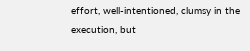effort, well-intentioned, clumsy in the execution, but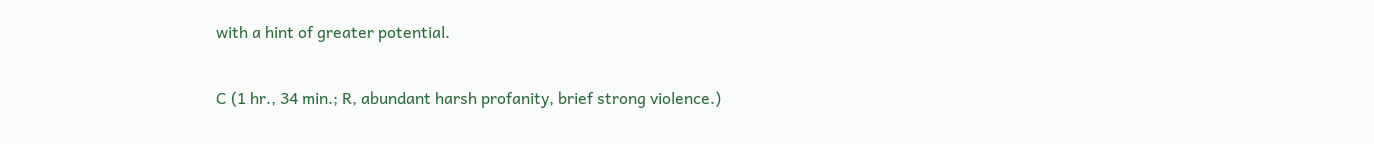with a hint of greater potential.

C (1 hr., 34 min.; R, abundant harsh profanity, brief strong violence.)